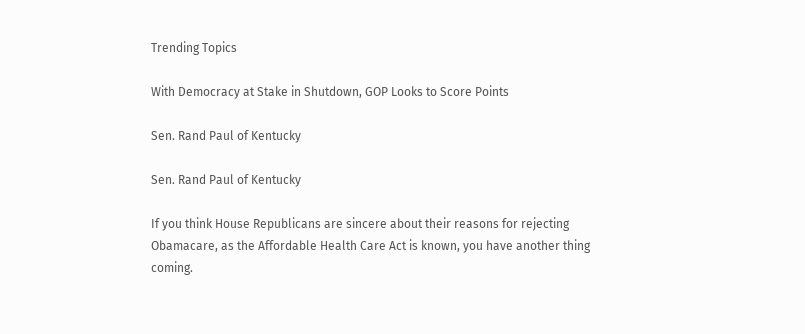Trending Topics

With Democracy at Stake in Shutdown, GOP Looks to Score Points

Sen. Rand Paul of Kentucky

Sen. Rand Paul of Kentucky

If you think House Republicans are sincere about their reasons for rejecting Obamacare, as the Affordable Health Care Act is known, you have another thing coming.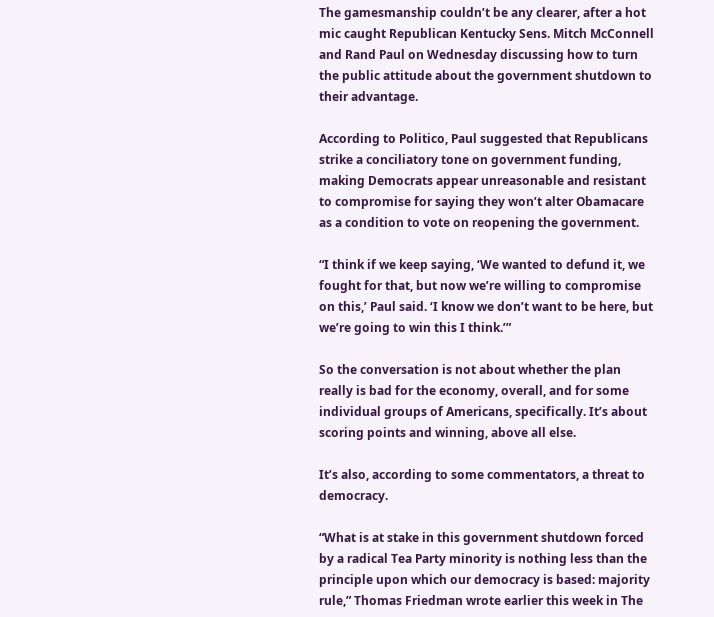The gamesmanship couldn’t be any clearer, after a hot mic caught Republican Kentucky Sens. Mitch McConnell and Rand Paul on Wednesday discussing how to turn the public attitude about the government shutdown to their advantage.

According to Politico, Paul suggested that Republicans strike a conciliatory tone on government funding, making Democrats appear unreasonable and resistant to compromise for saying they won’t alter Obamacare as a condition to vote on reopening the government.

“I think if we keep saying, ‘We wanted to defund it, we fought for that, but now we’re willing to compromise on this,’ Paul said. ‘I know we don’t want to be here, but we’re going to win this I think.’”

So the conversation is not about whether the plan really is bad for the economy, overall, and for some individual groups of Americans, specifically. It’s about scoring points and winning, above all else.

It’s also, according to some commentators, a threat to democracy.

“What is at stake in this government shutdown forced by a radical Tea Party minority is nothing less than the principle upon which our democracy is based: majority rule,” Thomas Friedman wrote earlier this week in The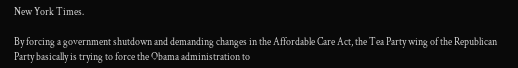New York Times.

By forcing a government shutdown and demanding changes in the Affordable Care Act, the Tea Party wing of the Republican Party basically is trying to force the Obama administration to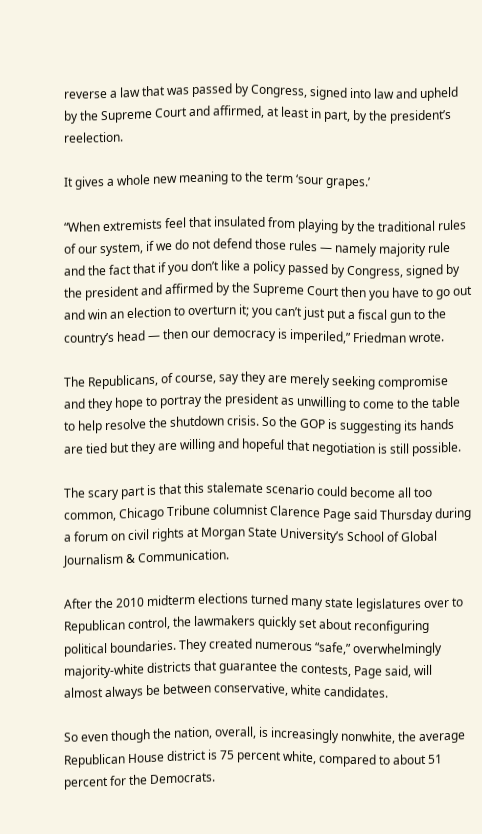reverse a law that was passed by Congress, signed into law and upheld by the Supreme Court and affirmed, at least in part, by the president’s reelection.

It gives a whole new meaning to the term ‘sour grapes.’

“When extremists feel that insulated from playing by the traditional rules of our system, if we do not defend those rules — namely majority rule and the fact that if you don’t like a policy passed by Congress, signed by the president and affirmed by the Supreme Court then you have to go out and win an election to overturn it; you can’t just put a fiscal gun to the country’s head — then our democracy is imperiled,” Friedman wrote.

The Republicans, of course, say they are merely seeking compromise and they hope to portray the president as unwilling to come to the table to help resolve the shutdown crisis. So the GOP is suggesting its hands are tied but they are willing and hopeful that negotiation is still possible.

The scary part is that this stalemate scenario could become all too common, Chicago Tribune columnist Clarence Page said Thursday during a forum on civil rights at Morgan State University’s School of Global Journalism & Communication.

After the 2010 midterm elections turned many state legislatures over to Republican control, the lawmakers quickly set about reconfiguring political boundaries. They created numerous “safe,” overwhelmingly majority-white districts that guarantee the contests, Page said, will almost always be between conservative, white candidates.

So even though the nation, overall, is increasingly nonwhite, the average Republican House district is 75 percent white, compared to about 51 percent for the Democrats.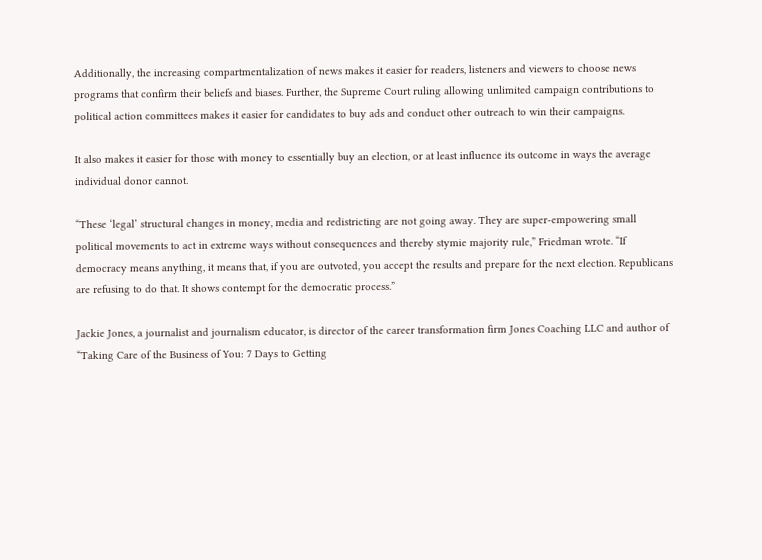Additionally, the increasing compartmentalization of news makes it easier for readers, listeners and viewers to choose news programs that confirm their beliefs and biases. Further, the Supreme Court ruling allowing unlimited campaign contributions to political action committees makes it easier for candidates to buy ads and conduct other outreach to win their campaigns.

It also makes it easier for those with money to essentially buy an election, or at least influence its outcome in ways the average individual donor cannot.

“These ‘legal’ structural changes in money, media and redistricting are not going away. They are super-empowering small political movements to act in extreme ways without consequences and thereby stymie majority rule,” Friedman wrote. “If democracy means anything, it means that, if you are outvoted, you accept the results and prepare for the next election. Republicans are refusing to do that. It shows contempt for the democratic process.”

Jackie Jones, a journalist and journalism educator, is director of the career transformation firm Jones Coaching LLC and author of “Taking Care of the Business of You: 7 Days to Getting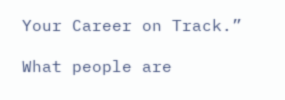Your Career on Track.”

What people are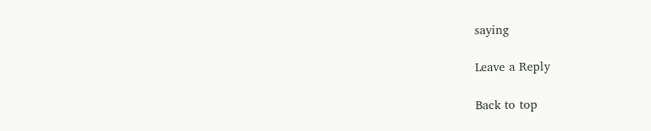saying

Leave a Reply

Back to top